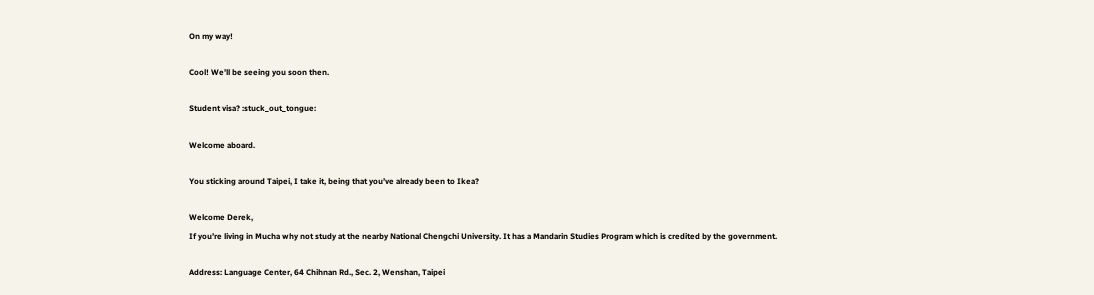On my way!

Cool! We’ll be seeing you soon then.

Student visa? :stuck_out_tongue:

Welcome aboard.

You sticking around Taipei, I take it, being that you’ve already been to Ikea?

Welcome Derek,
If you’re living in Mucha why not study at the nearby National Chengchi University. It has a Mandarin Studies Program which is credited by the government.

Address: Language Center, 64 Chihnan Rd., Sec. 2, Wenshan, Taipei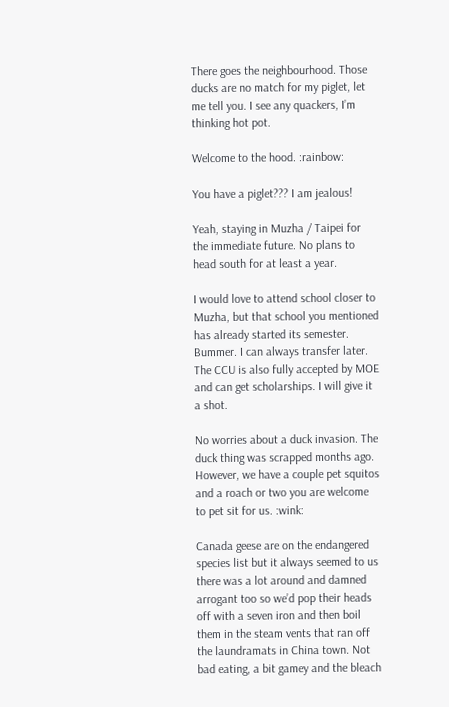There goes the neighbourhood. Those ducks are no match for my piglet, let me tell you. I see any quackers, I’m thinking hot pot.

Welcome to the hood. :rainbow:

You have a piglet??? I am jealous!

Yeah, staying in Muzha / Taipei for the immediate future. No plans to head south for at least a year.

I would love to attend school closer to Muzha, but that school you mentioned has already started its semester. Bummer. I can always transfer later. The CCU is also fully accepted by MOE and can get scholarships. I will give it a shot.

No worries about a duck invasion. The duck thing was scrapped months ago. However, we have a couple pet squitos and a roach or two you are welcome to pet sit for us. :wink:

Canada geese are on the endangered species list but it always seemed to us there was a lot around and damned arrogant too so we’d pop their heads off with a seven iron and then boil them in the steam vents that ran off the laundramats in China town. Not bad eating, a bit gamey and the bleach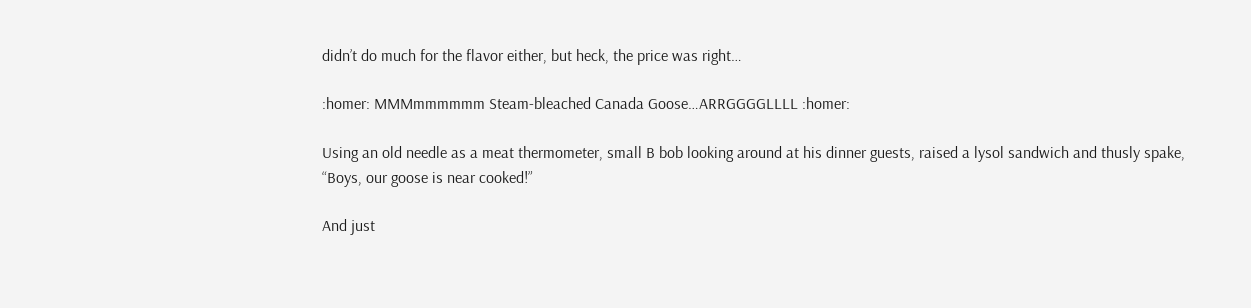didn’t do much for the flavor either, but heck, the price was right…

:homer: MMMmmmmmm Steam-bleached Canada Goose…ARRGGGGLLLL :homer:

Using an old needle as a meat thermometer, small B bob looking around at his dinner guests, raised a lysol sandwich and thusly spake, “Boys, our goose is near cooked!”

And just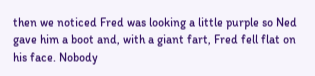then we noticed Fred was looking a little purple so Ned gave him a boot and, with a giant fart, Fred fell flat on his face. Nobody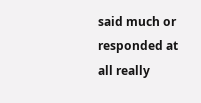said much or responded at all really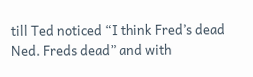till Ted noticed “I think Fred’s dead Ned. Freds dead” and with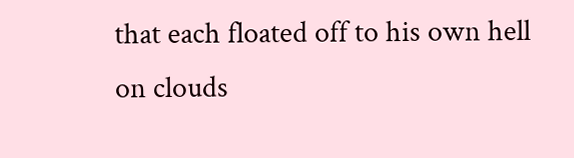that each floated off to his own hell on clouds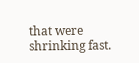that were shrinking fast.